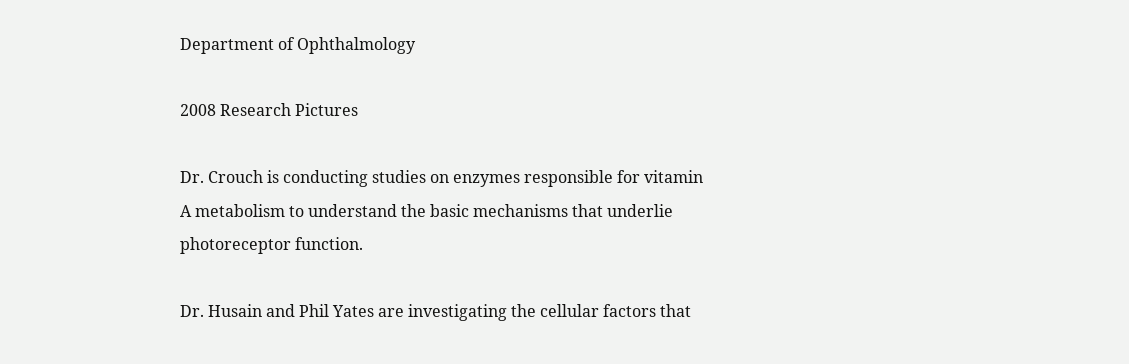Department of Ophthalmology

2008 Research Pictures

Dr. Crouch is conducting studies on enzymes responsible for vitamin A metabolism to understand the basic mechanisms that underlie photoreceptor function.

Dr. Husain and Phil Yates are investigating the cellular factors that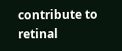contribute to retinal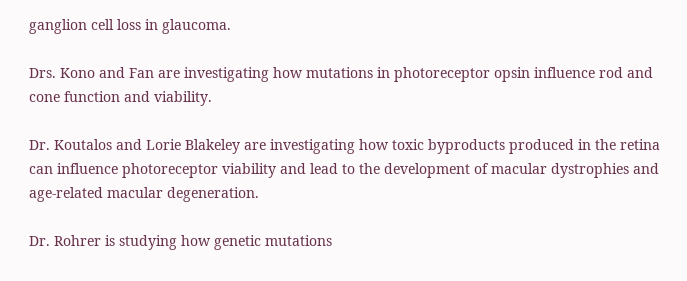ganglion cell loss in glaucoma.

Drs. Kono and Fan are investigating how mutations in photoreceptor opsin influence rod and cone function and viability.

Dr. Koutalos and Lorie Blakeley are investigating how toxic byproducts produced in the retina can influence photoreceptor viability and lead to the development of macular dystrophies and age-related macular degeneration.

Dr. Rohrer is studying how genetic mutations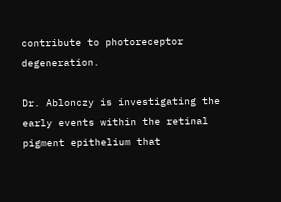contribute to photoreceptor degeneration.

Dr. Ablonczy is investigating the early events within the retinal pigment epithelium that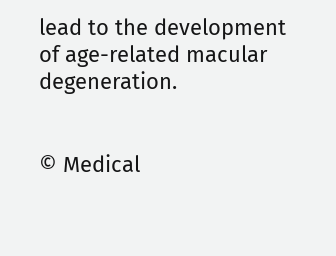lead to the development of age-related macular degeneration.


© Medical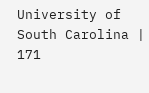University of South Carolina | 171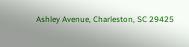Ashley Avenue, Charleston, SC 29425